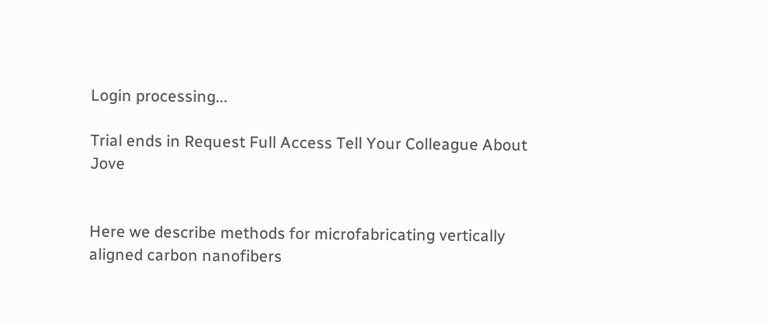Login processing...

Trial ends in Request Full Access Tell Your Colleague About Jove


Here we describe methods for microfabricating vertically aligned carbon nanofibers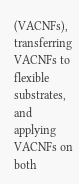(VACNFs), transferring VACNFs to flexible substrates, and applying VACNFs on both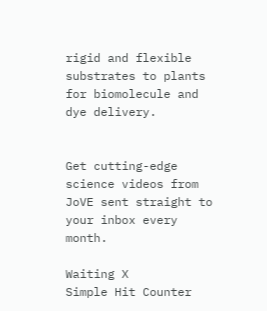rigid and flexible substrates to plants for biomolecule and dye delivery.


Get cutting-edge science videos from JoVE sent straight to your inbox every month.

Waiting X
Simple Hit Counter